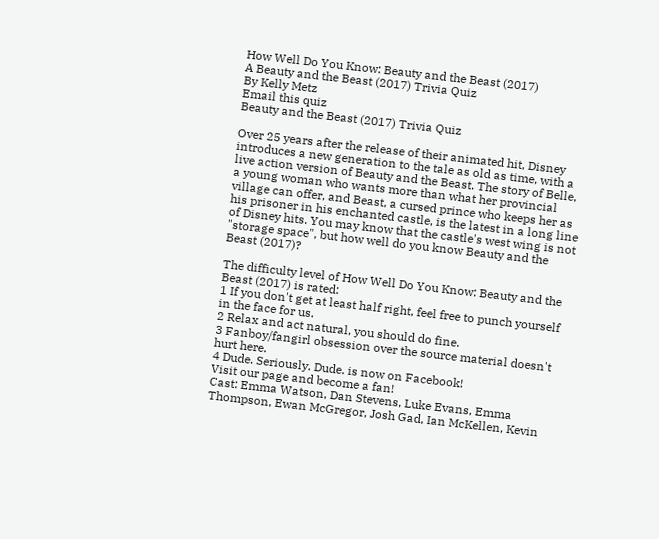How Well Do You Know: Beauty and the Beast (2017)
A Beauty and the Beast (2017) Trivia Quiz
By Kelly Metz
Email this quiz
Beauty and the Beast (2017) Trivia Quiz

Over 25 years after the release of their animated hit, Disney introduces a new generation to the tale as old as time, with a live action version of Beauty and the Beast. The story of Belle, a young woman who wants more than what her provincial village can offer, and Beast, a cursed prince who keeps her as his prisoner in his enchanted castle, is the latest in a long line of Disney hits. You may know that the castle's west wing is not "storage space", but how well do you know Beauty and the Beast (2017)?

The difficulty level of How Well Do You Know: Beauty and the Beast (2017) is rated:
1 If you don't get at least half right, feel free to punch yourself in the face for us.
2 Relax and act natural, you should do fine.
3 Fanboy/fangirl obsession over the source material doesn't hurt here.
4 Dude. Seriously. Dude. is now on Facebook!
Visit our page and become a fan!
Cast: Emma Watson, Dan Stevens, Luke Evans, Emma Thompson, Ewan McGregor, Josh Gad, Ian McKellen, Kevin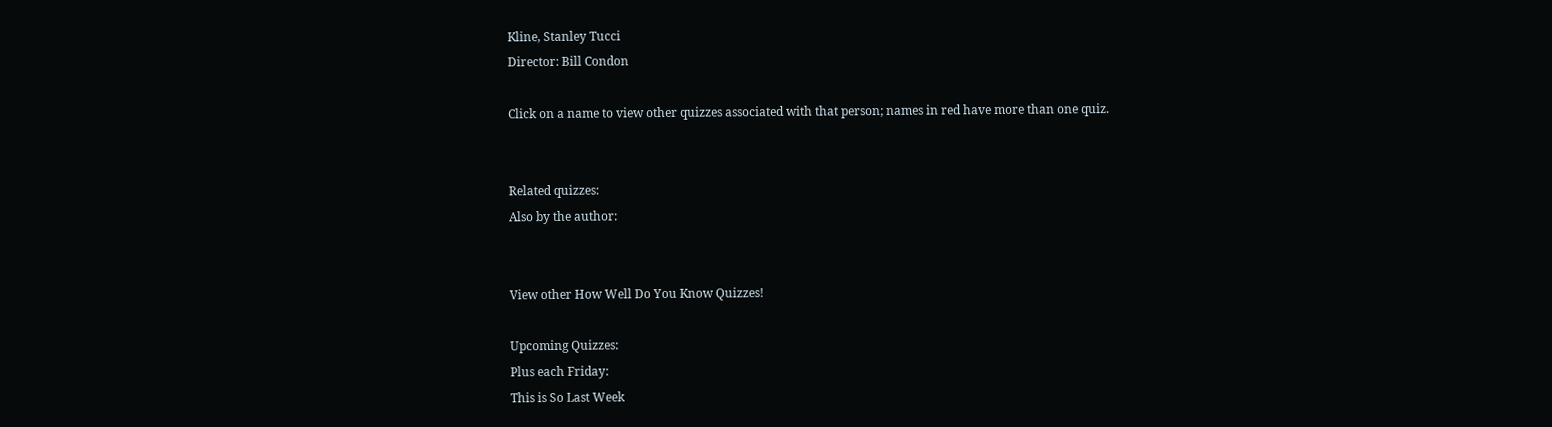Kline, Stanley Tucci
Director: Bill Condon

Click on a name to view other quizzes associated with that person; names in red have more than one quiz.


Related quizzes:
Also by the author:


View other How Well Do You Know Quizzes!

Upcoming Quizzes:
Plus each Friday:
This is So Last Week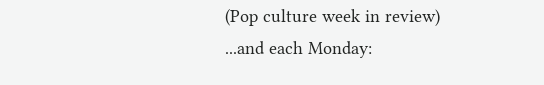(Pop culture week in review)
...and each Monday: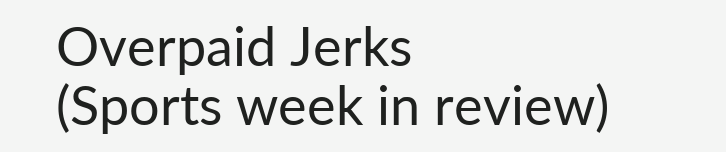Overpaid Jerks
(Sports week in review)